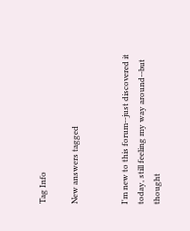Tag Info

New answers tagged


I'm new to this forum--just discovered it today, still feeling my way around--but thought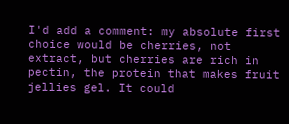I'd add a comment: my absolute first choice would be cherries, not extract, but cherries are rich in pectin, the protein that makes fruit jellies gel. It could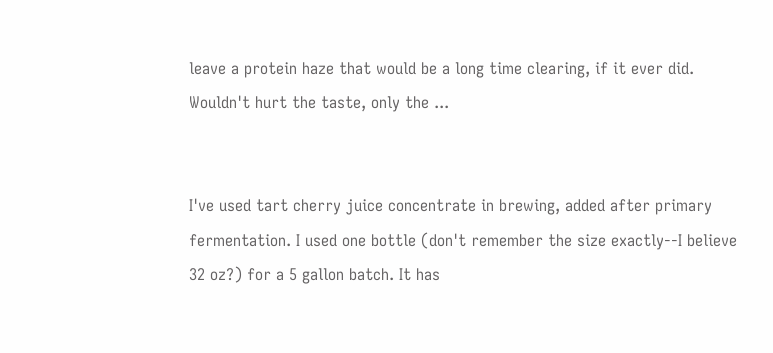leave a protein haze that would be a long time clearing, if it ever did. Wouldn't hurt the taste, only the ...


I've used tart cherry juice concentrate in brewing, added after primary fermentation. I used one bottle (don't remember the size exactly--I believe 32 oz?) for a 5 gallon batch. It has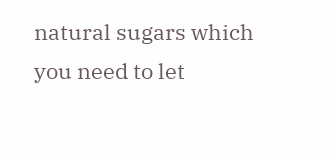natural sugars which you need to let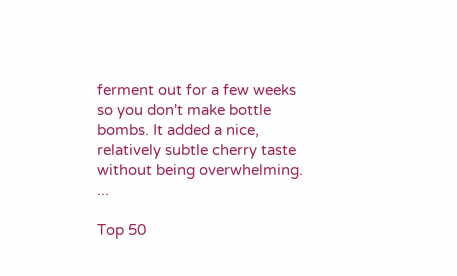ferment out for a few weeks so you don't make bottle bombs. It added a nice, relatively subtle cherry taste without being overwhelming. ...

Top 50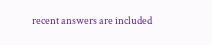recent answers are included